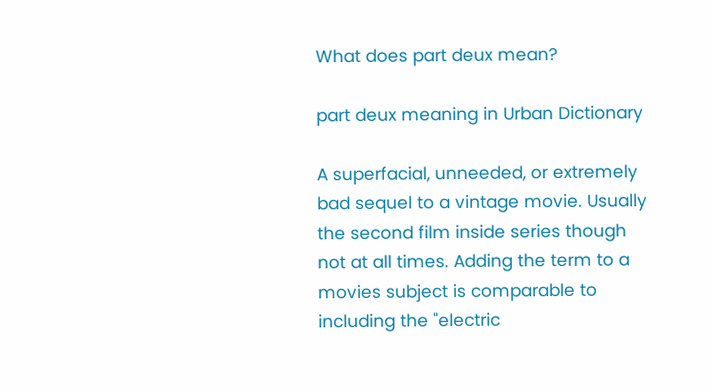What does part deux mean?

part deux meaning in Urban Dictionary

A superfacial, unneeded, or extremely bad sequel to a vintage movie. Usually the second film inside series though not at all times. Adding the term to a movies subject is comparable to including the "electric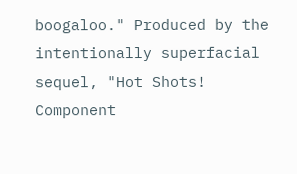boogaloo." Produced by the intentionally superfacial sequel, "Hot Shots! Component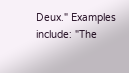Deux." Examples include: "The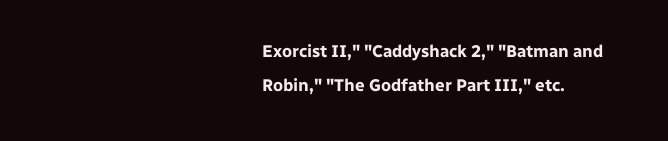Exorcist II," "Caddyshack 2," "Batman and Robin," "The Godfather Part III," etc.